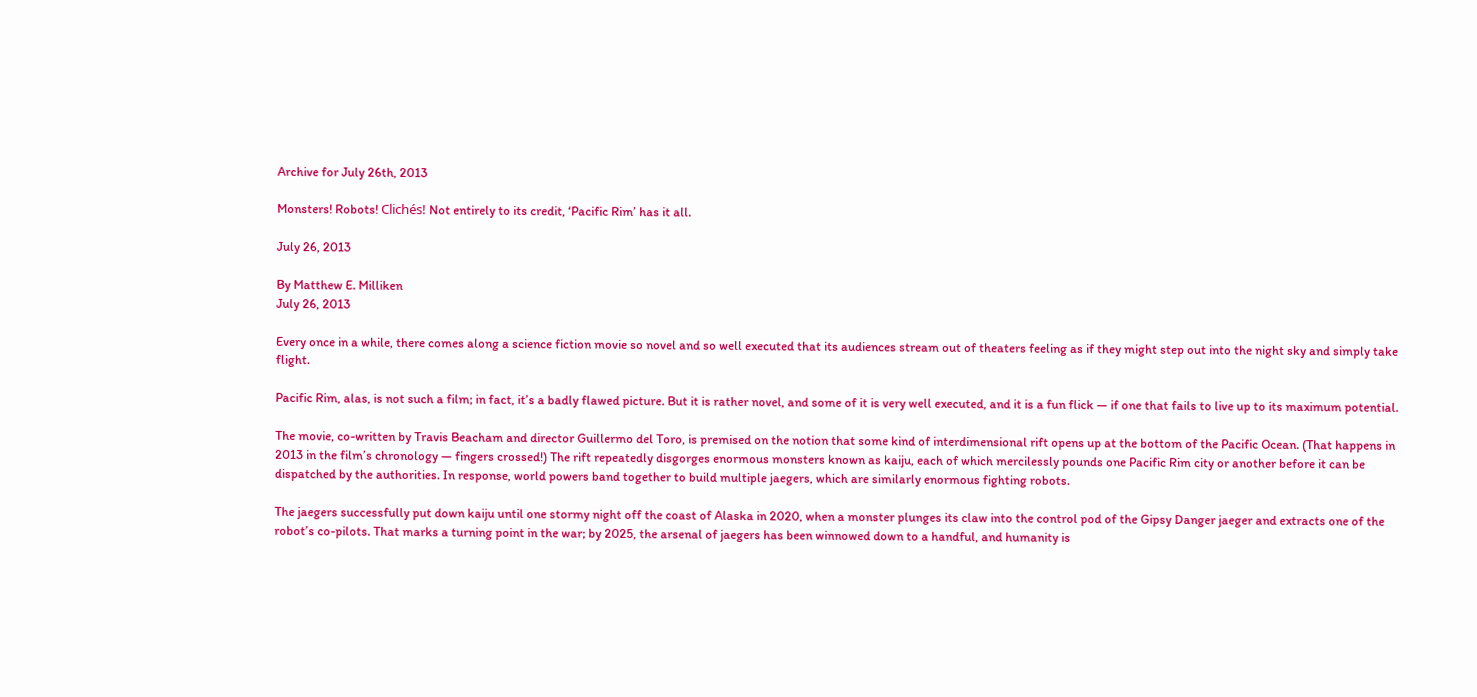Archive for July 26th, 2013

Monsters! Robots! Clichés! Not entirely to its credit, ‘Pacific Rim’ has it all.

July 26, 2013

By Matthew E. Milliken
July 26, 2013

Every once in a while, there comes along a science fiction movie so novel and so well executed that its audiences stream out of theaters feeling as if they might step out into the night sky and simply take flight.

Pacific Rim, alas, is not such a film; in fact, it’s a badly flawed picture. But it is rather novel, and some of it is very well executed, and it is a fun flick — if one that fails to live up to its maximum potential.

The movie, co-written by Travis Beacham and director Guillermo del Toro, is premised on the notion that some kind of interdimensional rift opens up at the bottom of the Pacific Ocean. (That happens in 2013 in the film’s chronology — fingers crossed!) The rift repeatedly disgorges enormous monsters known as kaiju, each of which mercilessly pounds one Pacific Rim city or another before it can be dispatched by the authorities. In response, world powers band together to build multiple jaegers, which are similarly enormous fighting robots.

The jaegers successfully put down kaiju until one stormy night off the coast of Alaska in 2020, when a monster plunges its claw into the control pod of the Gipsy Danger jaeger and extracts one of the robot’s co-pilots. That marks a turning point in the war; by 2025, the arsenal of jaegers has been winnowed down to a handful, and humanity is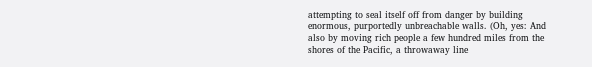attempting to seal itself off from danger by building enormous, purportedly unbreachable walls. (Oh, yes: And also by moving rich people a few hundred miles from the shores of the Pacific, a throwaway line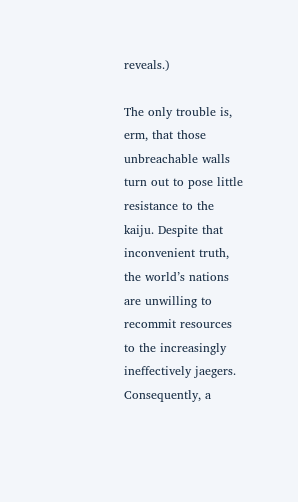reveals.)

The only trouble is, erm, that those unbreachable walls turn out to pose little resistance to the kaiju. Despite that inconvenient truth, the world’s nations are unwilling to recommit resources to the increasingly ineffectively jaegers. Consequently, a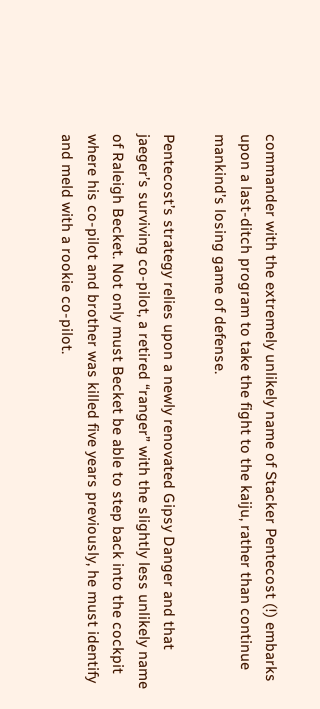commander with the extremely unlikely name of Stacker Pentecost (!) embarks upon a last-ditch program to take the fight to the kaiju, rather than continue mankind’s losing game of defense.

Pentecost’s strategy relies upon a newly renovated Gipsy Danger and that jaeger’s surviving co-pilot, a retired “ranger” with the slightly less unlikely name of Raleigh Becket. Not only must Becket be able to step back into the cockpit where his co-pilot and brother was killed five years previously, he must identify and meld with a rookie co-pilot.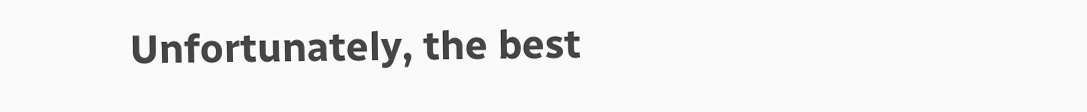Unfortunately, the best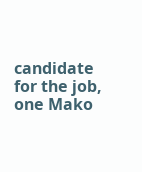candidate for the job, one Mako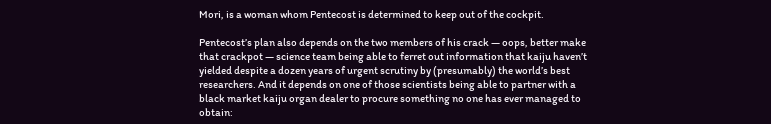Mori, is a woman whom Pentecost is determined to keep out of the cockpit.

Pentecost’s plan also depends on the two members of his crack — oops, better make that crackpot — science team being able to ferret out information that kaiju haven’t yielded despite a dozen years of urgent scrutiny by (presumably) the world’s best researchers. And it depends on one of those scientists being able to partner with a black market kaiju organ dealer to procure something no one has ever managed to obtain: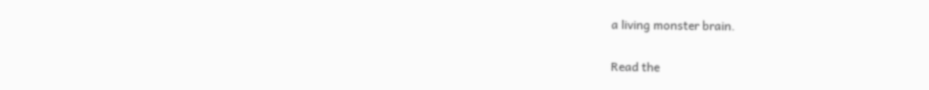a living monster brain.

Read the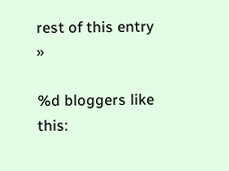rest of this entry »

%d bloggers like this: